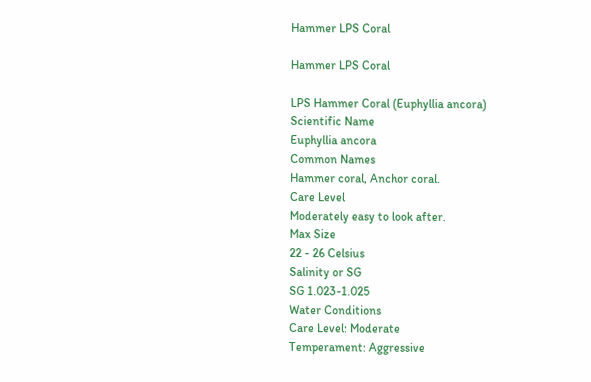Hammer LPS Coral

Hammer LPS Coral

LPS Hammer Coral (Euphyllia ancora)
Scientific Name
Euphyllia ancora
Common Names
Hammer coral, Anchor coral.
Care Level
Moderately easy to look after.
Max Size
22 - 26 Celsius
Salinity or SG
SG 1.023-1.025
Water Conditions
Care Level: Moderate
Temperament: Aggressive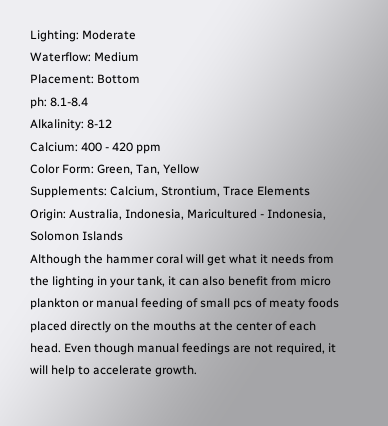Lighting: Moderate
Waterflow: Medium
Placement: Bottom
ph: 8.1-8.4
Alkalinity: 8-12
Calcium: 400 - 420 ppm
Color Form: Green, Tan, Yellow
Supplements: Calcium, Strontium, Trace Elements
Origin: Australia, Indonesia, Maricultured - Indonesia, Solomon Islands
Although the hammer coral will get what it needs from the lighting in your tank, it can also benefit from micro plankton or manual feeding of small pcs of meaty foods placed directly on the mouths at the center of each head. Even though manual feedings are not required, it will help to accelerate growth.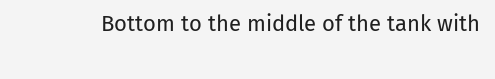Bottom to the middle of the tank with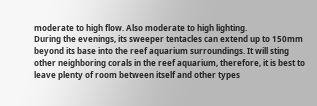moderate to high flow. Also moderate to high lighting.
During the evenings, its sweeper tentacles can extend up to 150mm beyond its base into the reef aquarium surroundings. It will sting other neighboring corals in the reef aquarium, therefore, it is best to leave plenty of room between itself and other types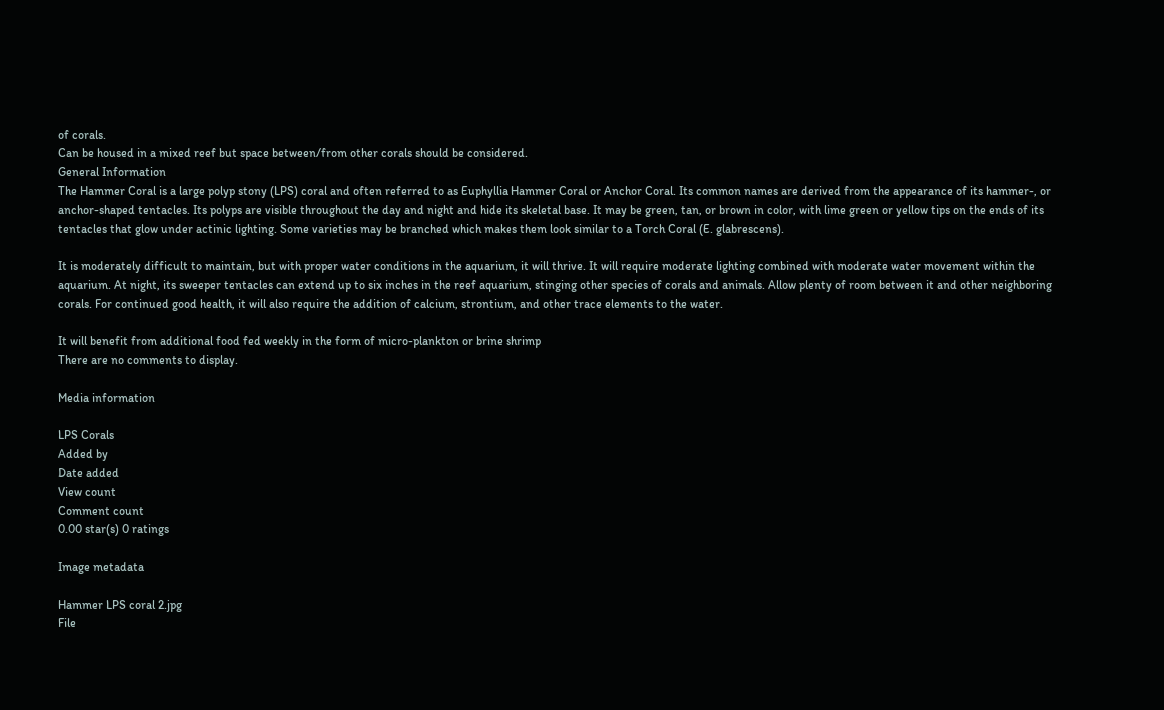of corals.
Can be housed in a mixed reef but space between/from other corals should be considered.
General Information
The Hammer Coral is a large polyp stony (LPS) coral and often referred to as Euphyllia Hammer Coral or Anchor Coral. Its common names are derived from the appearance of its hammer-, or anchor-shaped tentacles. Its polyps are visible throughout the day and night and hide its skeletal base. It may be green, tan, or brown in color, with lime green or yellow tips on the ends of its tentacles that glow under actinic lighting. Some varieties may be branched which makes them look similar to a Torch Coral (E. glabrescens).

It is moderately difficult to maintain, but with proper water conditions in the aquarium, it will thrive. It will require moderate lighting combined with moderate water movement within the aquarium. At night, its sweeper tentacles can extend up to six inches in the reef aquarium, stinging other species of corals and animals. Allow plenty of room between it and other neighboring corals. For continued good health, it will also require the addition of calcium, strontium, and other trace elements to the water.

It will benefit from additional food fed weekly in the form of micro-plankton or brine shrimp
There are no comments to display.

Media information

LPS Corals
Added by
Date added
View count
Comment count
0.00 star(s) 0 ratings

Image metadata

Hammer LPS coral 2.jpg
File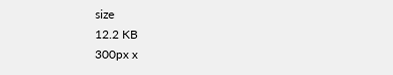size
12.2 KB
300px x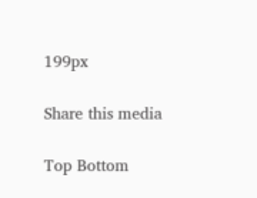199px

Share this media

Top Bottom